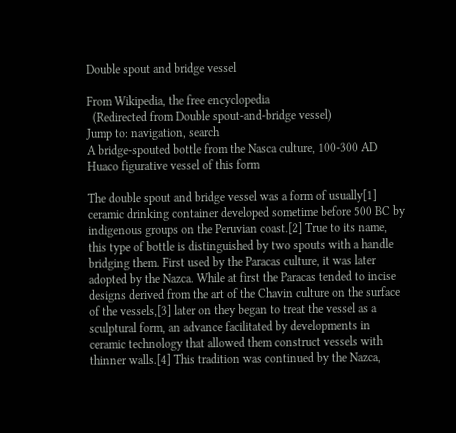Double spout and bridge vessel

From Wikipedia, the free encyclopedia
  (Redirected from Double spout-and-bridge vessel)
Jump to: navigation, search
A bridge-spouted bottle from the Nasca culture, 100-300 AD
Huaco figurative vessel of this form

The double spout and bridge vessel was a form of usually[1] ceramic drinking container developed sometime before 500 BC by indigenous groups on the Peruvian coast.[2] True to its name, this type of bottle is distinguished by two spouts with a handle bridging them. First used by the Paracas culture, it was later adopted by the Nazca. While at first the Paracas tended to incise designs derived from the art of the Chavin culture on the surface of the vessels,[3] later on they began to treat the vessel as a sculptural form, an advance facilitated by developments in ceramic technology that allowed them construct vessels with thinner walls.[4] This tradition was continued by the Nazca,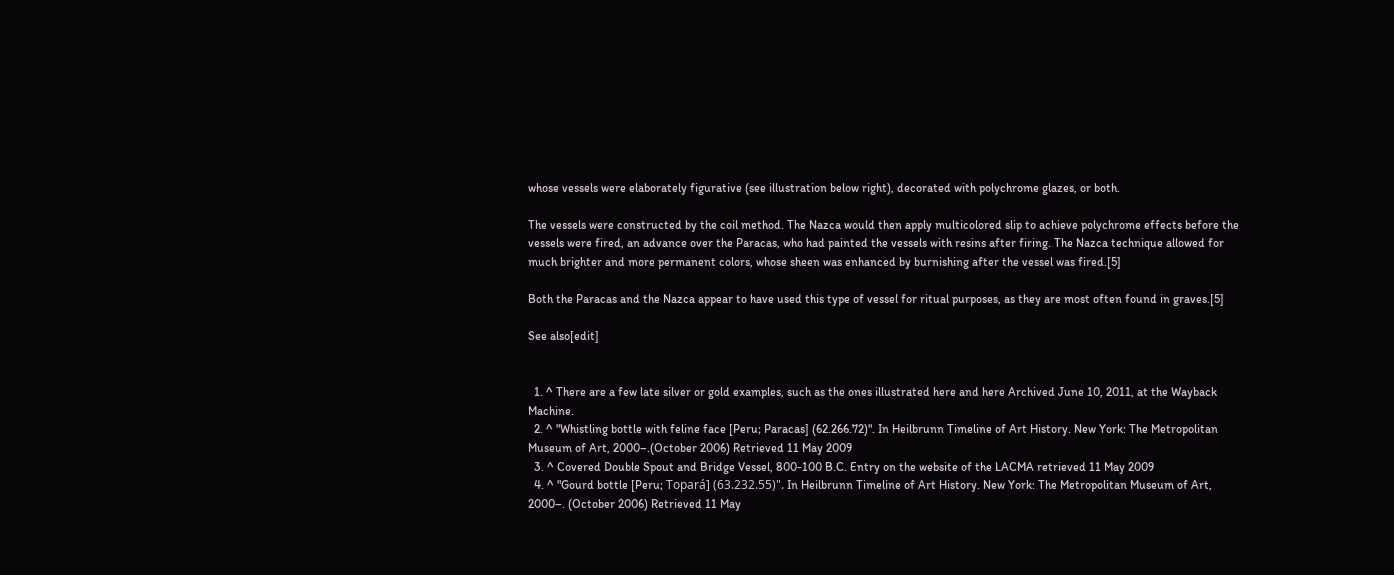whose vessels were elaborately figurative (see illustration below right), decorated with polychrome glazes, or both.

The vessels were constructed by the coil method. The Nazca would then apply multicolored slip to achieve polychrome effects before the vessels were fired, an advance over the Paracas, who had painted the vessels with resins after firing. The Nazca technique allowed for much brighter and more permanent colors, whose sheen was enhanced by burnishing after the vessel was fired.[5]

Both the Paracas and the Nazca appear to have used this type of vessel for ritual purposes, as they are most often found in graves.[5]

See also[edit]


  1. ^ There are a few late silver or gold examples, such as the ones illustrated here and here Archived June 10, 2011, at the Wayback Machine.
  2. ^ "Whistling bottle with feline face [Peru; Paracas] (62.266.72)". In Heilbrunn Timeline of Art History. New York: The Metropolitan Museum of Art, 2000–.(October 2006) Retrieved 11 May 2009
  3. ^ Covered Double Spout and Bridge Vessel, 800-100 B.C. Entry on the website of the LACMA retrieved 11 May 2009
  4. ^ "Gourd bottle [Peru; Topará] (63.232.55)". In Heilbrunn Timeline of Art History. New York: The Metropolitan Museum of Art, 2000–. (October 2006) Retrieved 11 May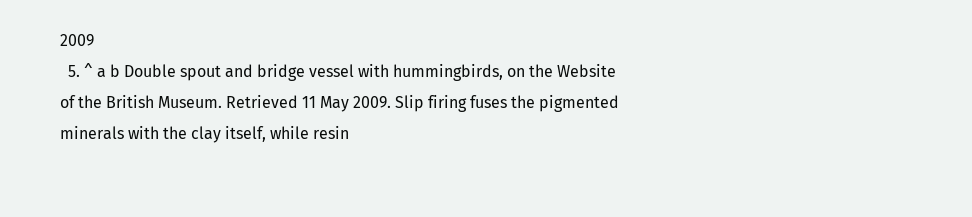2009
  5. ^ a b Double spout and bridge vessel with hummingbirds, on the Website of the British Museum. Retrieved 11 May 2009. Slip firing fuses the pigmented minerals with the clay itself, while resin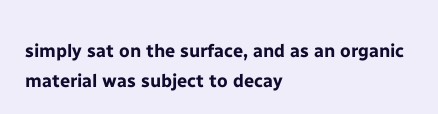simply sat on the surface, and as an organic material was subject to decay